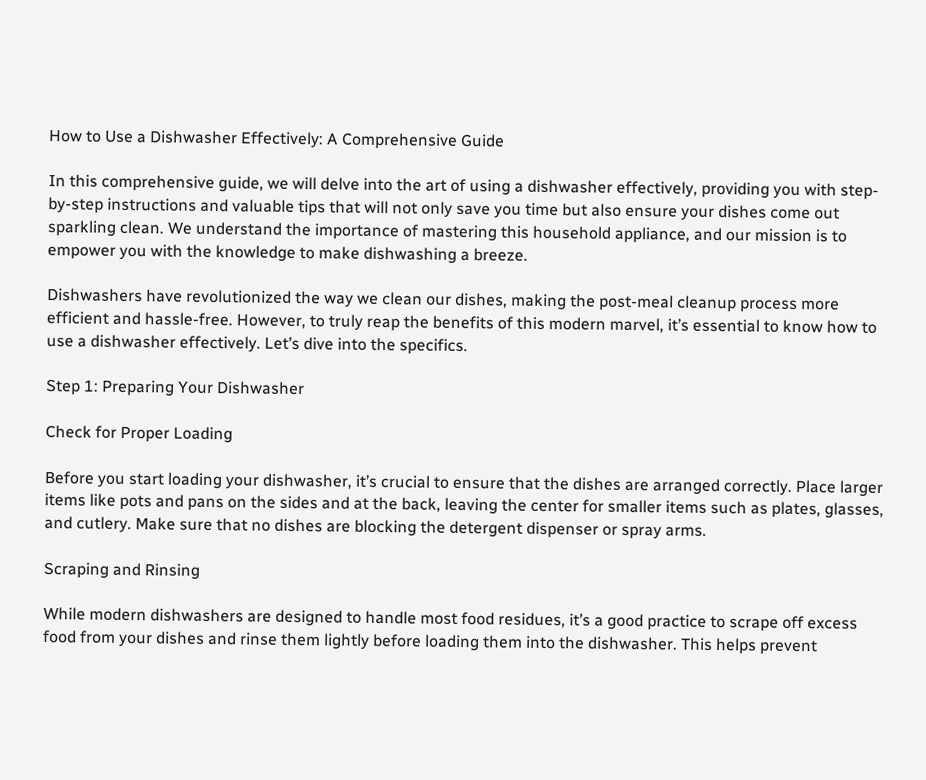How to Use a Dishwasher Effectively: A Comprehensive Guide

In this comprehensive guide, we will delve into the art of using a dishwasher effectively, providing you with step-by-step instructions and valuable tips that will not only save you time but also ensure your dishes come out sparkling clean. We understand the importance of mastering this household appliance, and our mission is to empower you with the knowledge to make dishwashing a breeze.

Dishwashers have revolutionized the way we clean our dishes, making the post-meal cleanup process more efficient and hassle-free. However, to truly reap the benefits of this modern marvel, it’s essential to know how to use a dishwasher effectively. Let’s dive into the specifics.

Step 1: Preparing Your Dishwasher

Check for Proper Loading

Before you start loading your dishwasher, it’s crucial to ensure that the dishes are arranged correctly. Place larger items like pots and pans on the sides and at the back, leaving the center for smaller items such as plates, glasses, and cutlery. Make sure that no dishes are blocking the detergent dispenser or spray arms.

Scraping and Rinsing

While modern dishwashers are designed to handle most food residues, it’s a good practice to scrape off excess food from your dishes and rinse them lightly before loading them into the dishwasher. This helps prevent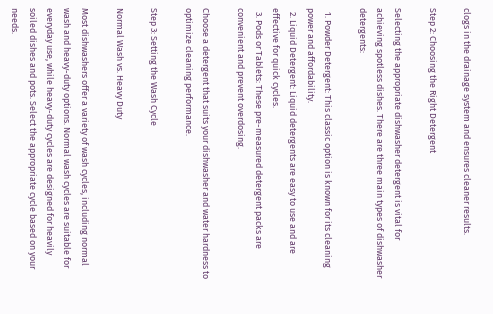clogs in the drainage system and ensures cleaner results.

Step 2: Choosing the Right Detergent

Selecting the appropriate dishwasher detergent is vital for achieving spotless dishes. There are three main types of dishwasher detergents:

  1. Powder Detergent: This classic option is known for its cleaning power and affordability.
  2. Liquid Detergent: Liquid detergents are easy to use and are effective for quick cycles.
  3. Pods or Tablets: These pre-measured detergent packs are convenient and prevent overdosing.

Choose a detergent that suits your dishwasher and water hardness to optimize cleaning performance.

Step 3: Setting the Wash Cycle

Normal Wash vs. Heavy Duty

Most dishwashers offer a variety of wash cycles, including normal wash and heavy-duty options. Normal wash cycles are suitable for everyday use, while heavy-duty cycles are designed for heavily soiled dishes and pots. Select the appropriate cycle based on your needs.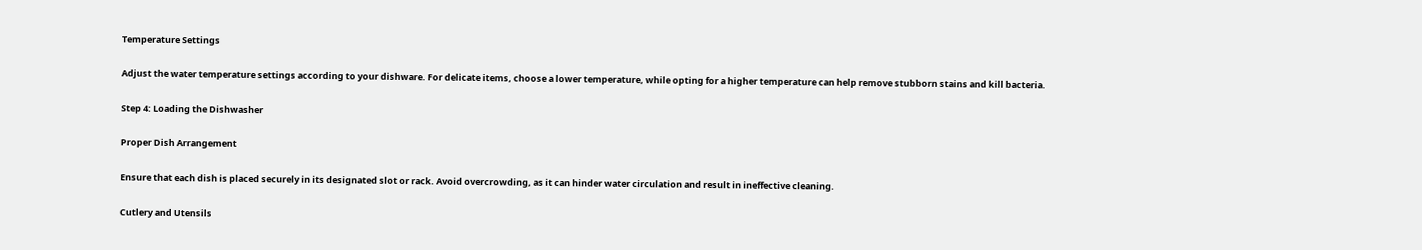Temperature Settings

Adjust the water temperature settings according to your dishware. For delicate items, choose a lower temperature, while opting for a higher temperature can help remove stubborn stains and kill bacteria.

Step 4: Loading the Dishwasher

Proper Dish Arrangement

Ensure that each dish is placed securely in its designated slot or rack. Avoid overcrowding, as it can hinder water circulation and result in ineffective cleaning.

Cutlery and Utensils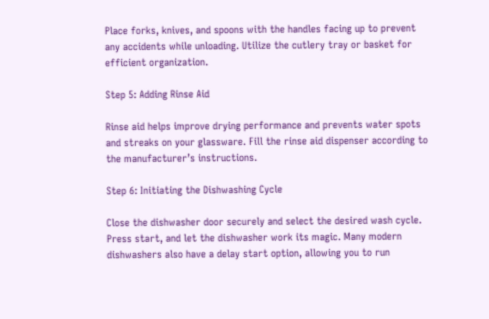Place forks, knives, and spoons with the handles facing up to prevent any accidents while unloading. Utilize the cutlery tray or basket for efficient organization.

Step 5: Adding Rinse Aid

Rinse aid helps improve drying performance and prevents water spots and streaks on your glassware. Fill the rinse aid dispenser according to the manufacturer’s instructions.

Step 6: Initiating the Dishwashing Cycle

Close the dishwasher door securely and select the desired wash cycle. Press start, and let the dishwasher work its magic. Many modern dishwashers also have a delay start option, allowing you to run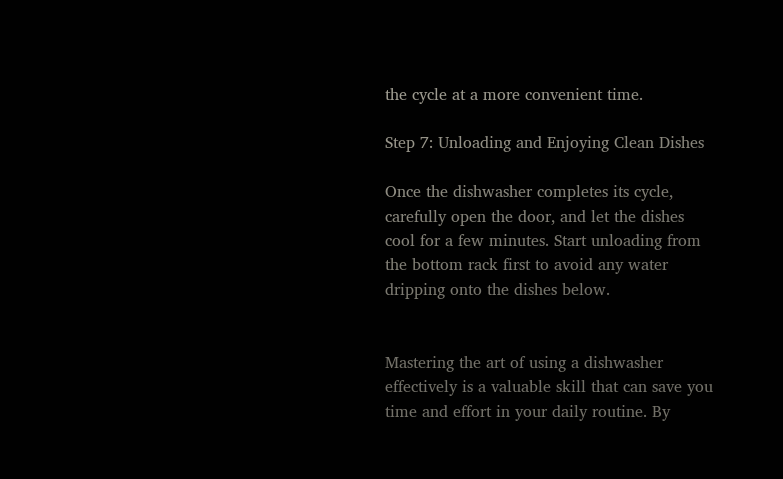the cycle at a more convenient time.

Step 7: Unloading and Enjoying Clean Dishes

Once the dishwasher completes its cycle, carefully open the door, and let the dishes cool for a few minutes. Start unloading from the bottom rack first to avoid any water dripping onto the dishes below.


Mastering the art of using a dishwasher effectively is a valuable skill that can save you time and effort in your daily routine. By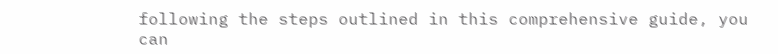following the steps outlined in this comprehensive guide, you can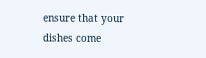ensure that your dishes come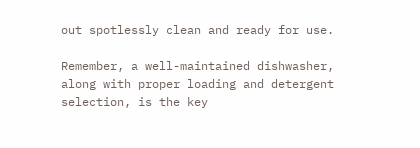out spotlessly clean and ready for use.

Remember, a well-maintained dishwasher, along with proper loading and detergent selection, is the key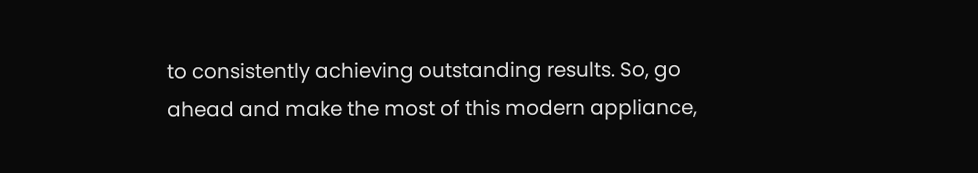to consistently achieving outstanding results. So, go ahead and make the most of this modern appliance,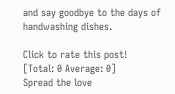and say goodbye to the days of handwashing dishes.

Click to rate this post!
[Total: 0 Average: 0]
Spread the love